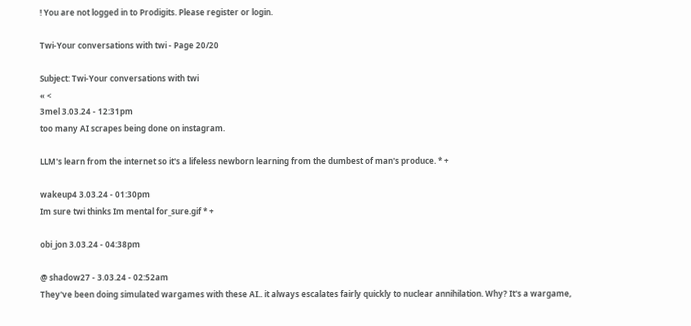! You are not logged in to Prodigits. Please register or login.

Twi-Your conversations with twi - Page 20/20

Subject: Twi-Your conversations with twi
« <
3mel 3.03.24 - 12:31pm
too many AI scrapes being done on instagram.

LLM's learn from the internet so it's a lifeless newborn learning from the dumbest of man's produce. * +

wakeup4 3.03.24 - 01:30pm
Im sure twi thinks Im mental for_sure.gif * +

obi_jon 3.03.24 - 04:38pm

@ shadow27 - 3.03.24 - 02:52am
They've been doing simulated wargames with these AI.. it always escalates fairly quickly to nuclear annihilation. Why? It's a wargame,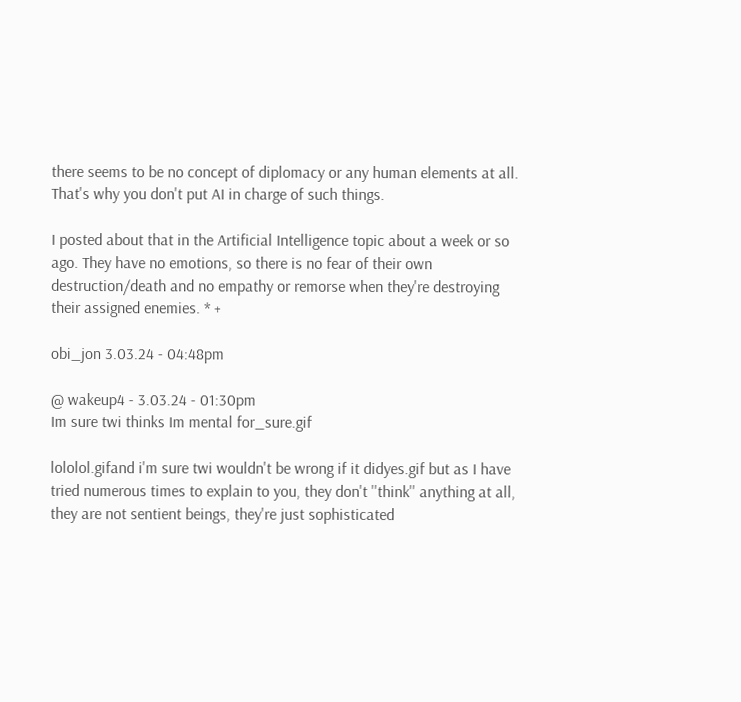there seems to be no concept of diplomacy or any human elements at all. That's why you don't put AI in charge of such things.

I posted about that in the Artificial Intelligence topic about a week or so ago. They have no emotions, so there is no fear of their own destruction/death and no empathy or remorse when they're destroying their assigned enemies. * +

obi_jon 3.03.24 - 04:48pm

@ wakeup4 - 3.03.24 - 01:30pm
Im sure twi thinks Im mental for_sure.gif

lololol.gifand i'm sure twi wouldn't be wrong if it didyes.gif but as I have tried numerous times to explain to you, they don't ''think'' anything at all, they are not sentient beings, they're just sophisticated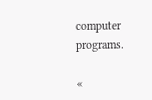computer programs.

«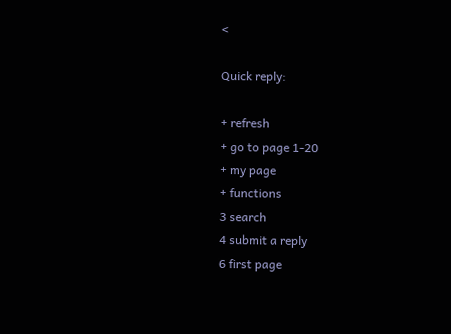<

Quick reply:

+ refresh
+ go to page 1-20
+ my page
+ functions
3 search
4 submit a reply
6 first page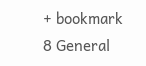+ bookmark
8 General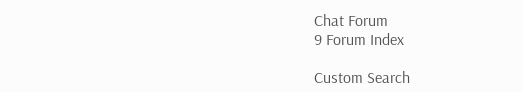Chat Forum
9 Forum Index

Custom Search